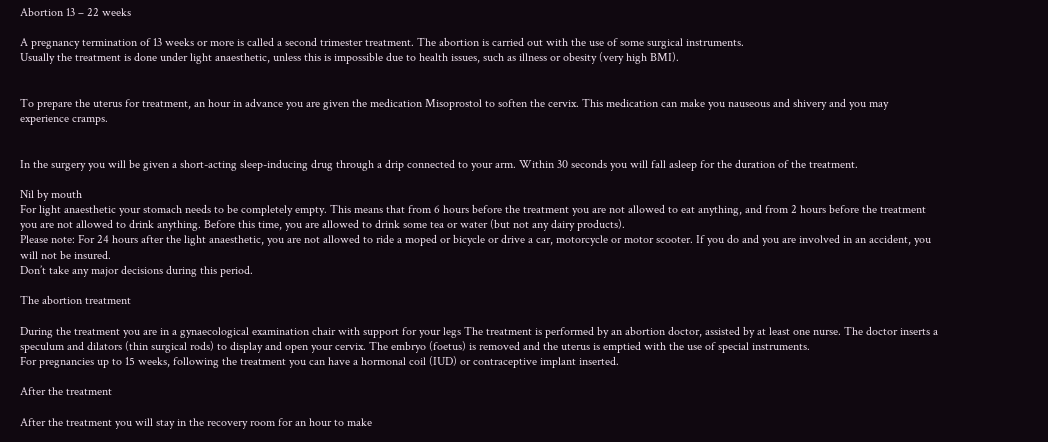Abortion 13 – 22 weeks

A pregnancy termination of 13 weeks or more is called a second trimester treatment. The abortion is carried out with the use of some surgical instruments.
Usually the treatment is done under light anaesthetic, unless this is impossible due to health issues, such as illness or obesity (very high BMI).


To prepare the uterus for treatment, an hour in advance you are given the medication Misoprostol to soften the cervix. This medication can make you nauseous and shivery and you may experience cramps.


In the surgery you will be given a short-acting sleep-inducing drug through a drip connected to your arm. Within 30 seconds you will fall asleep for the duration of the treatment.

Nil by mouth
For light anaesthetic your stomach needs to be completely empty. This means that from 6 hours before the treatment you are not allowed to eat anything, and from 2 hours before the treatment you are not allowed to drink anything. Before this time, you are allowed to drink some tea or water (but not any dairy products).
Please note: For 24 hours after the light anaesthetic, you are not allowed to ride a moped or bicycle or drive a car, motorcycle or motor scooter. If you do and you are involved in an accident, you will not be insured.
Don’t take any major decisions during this period.

The abortion treatment

During the treatment you are in a gynaecological examination chair with support for your legs The treatment is performed by an abortion doctor, assisted by at least one nurse. The doctor inserts a speculum and dilators (thin surgical rods) to display and open your cervix. The embryo (foetus) is removed and the uterus is emptied with the use of special instruments.
For pregnancies up to 15 weeks, following the treatment you can have a hormonal coil (IUD) or contraceptive implant inserted.

After the treatment

After the treatment you will stay in the recovery room for an hour to make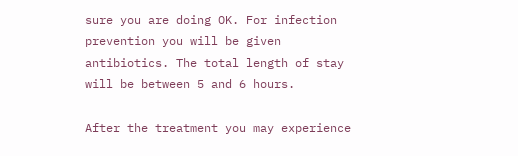sure you are doing OK. For infection prevention you will be given antibiotics. The total length of stay will be between 5 and 6 hours.

After the treatment you may experience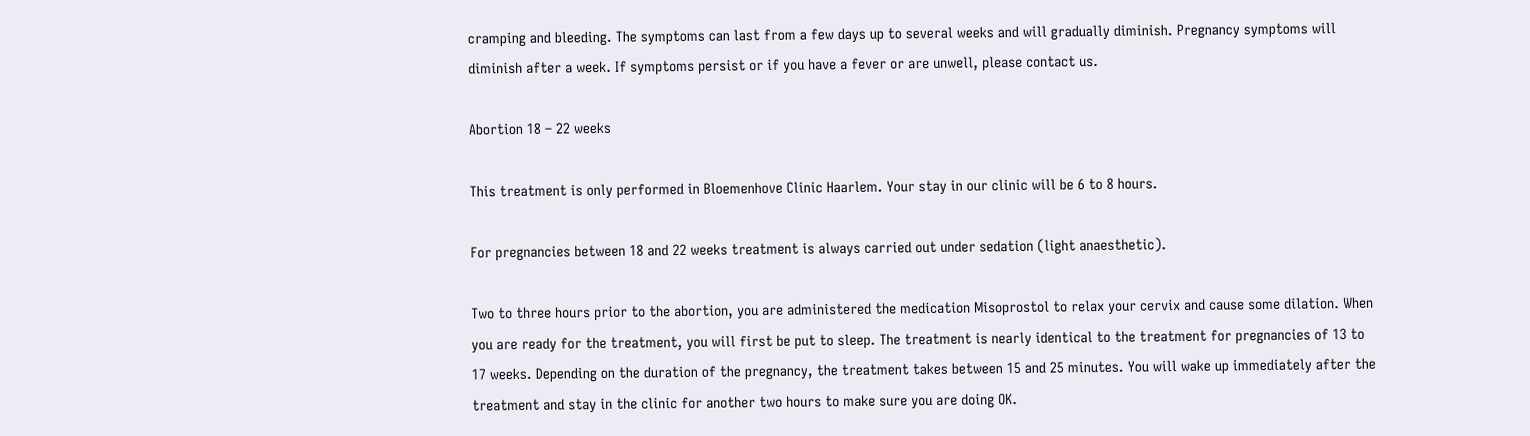cramping and bleeding. The symptoms can last from a few days up to several weeks and will gradually diminish. Pregnancy symptoms will diminish after a week. If symptoms persist or if you have a fever or are unwell, please contact us.

Abortion 18 – 22 weeks

This treatment is only performed in Bloemenhove Clinic Haarlem. Your stay in our clinic will be 6 to 8 hours.

For pregnancies between 18 and 22 weeks treatment is always carried out under sedation (light anaesthetic).

Two to three hours prior to the abortion, you are administered the medication Misoprostol to relax your cervix and cause some dilation. When you are ready for the treatment, you will first be put to sleep. The treatment is nearly identical to the treatment for pregnancies of 13 to 17 weeks. Depending on the duration of the pregnancy, the treatment takes between 15 and 25 minutes. You will wake up immediately after the treatment and stay in the clinic for another two hours to make sure you are doing OK.